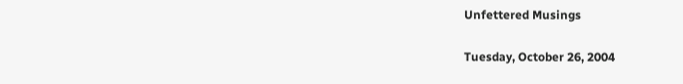Unfettered Musings

Tuesday, October 26, 2004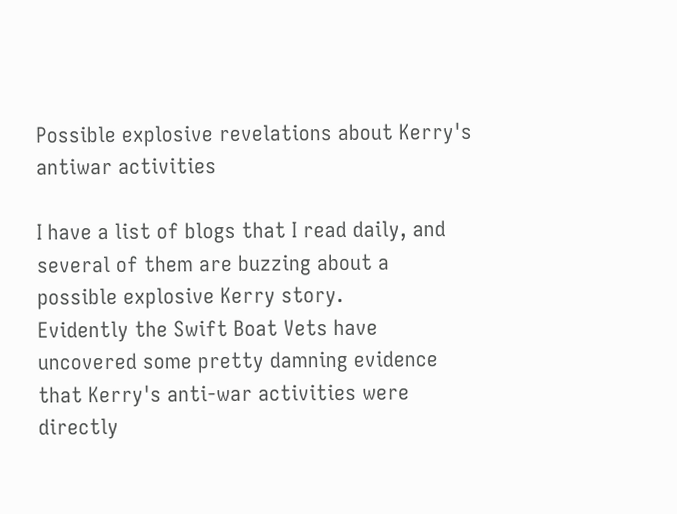Possible explosive revelations about Kerry's antiwar activities

I have a list of blogs that I read daily, and several of them are buzzing about a possible explosive Kerry story.
Evidently the Swift Boat Vets have uncovered some pretty damning evidence that Kerry's anti-war activities were directly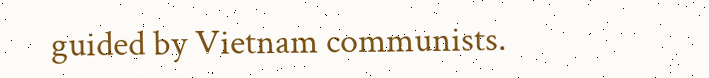guided by Vietnam communists.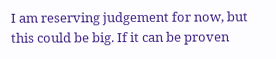I am reserving judgement for now, but this could be big. If it can be proven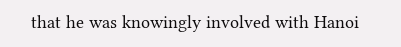that he was knowingly involved with Hanoi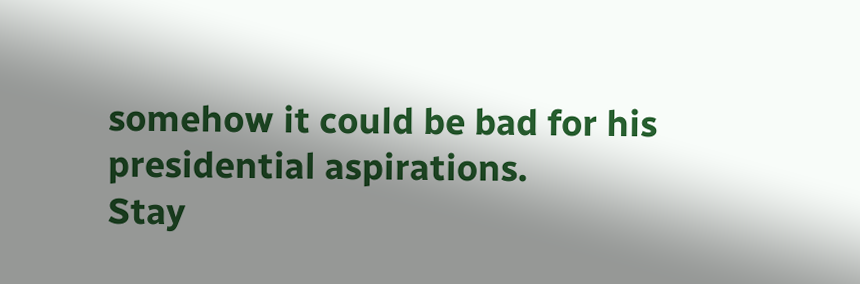somehow it could be bad for his presidential aspirations.
Stay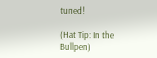tuned!

(Hat Tip: In the Bullpen)